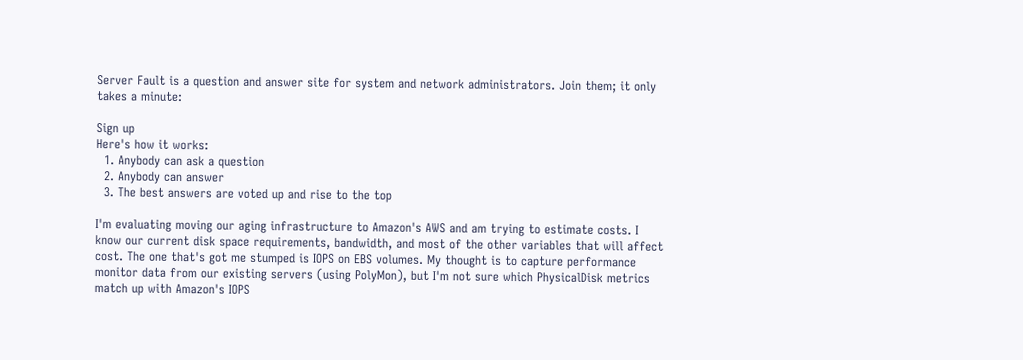Server Fault is a question and answer site for system and network administrators. Join them; it only takes a minute:

Sign up
Here's how it works:
  1. Anybody can ask a question
  2. Anybody can answer
  3. The best answers are voted up and rise to the top

I'm evaluating moving our aging infrastructure to Amazon's AWS and am trying to estimate costs. I know our current disk space requirements, bandwidth, and most of the other variables that will affect cost. The one that's got me stumped is IOPS on EBS volumes. My thought is to capture performance monitor data from our existing servers (using PolyMon), but I'm not sure which PhysicalDisk metrics match up with Amazon's IOPS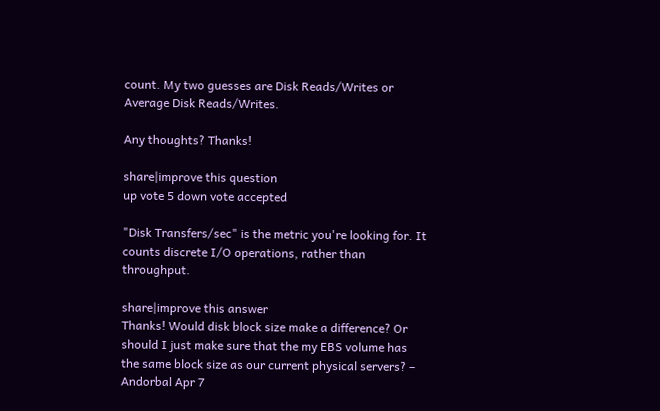count. My two guesses are Disk Reads/Writes or Average Disk Reads/Writes.

Any thoughts? Thanks!

share|improve this question
up vote 5 down vote accepted

"Disk Transfers/sec" is the metric you're looking for. It counts discrete I/O operations, rather than throughput.

share|improve this answer
Thanks! Would disk block size make a difference? Or should I just make sure that the my EBS volume has the same block size as our current physical servers? – Andorbal Apr 7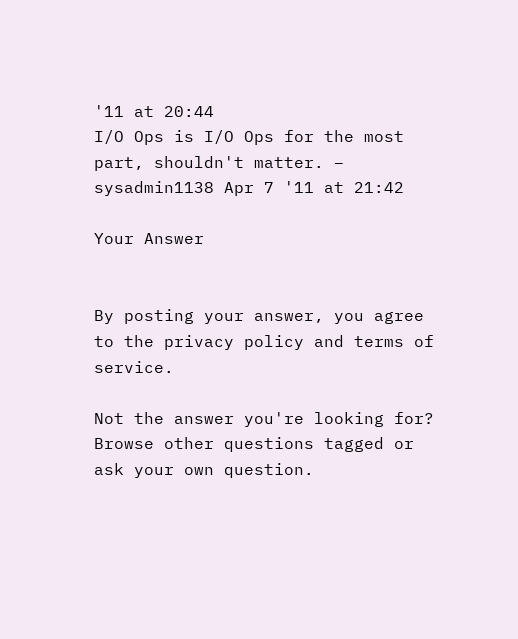'11 at 20:44
I/O Ops is I/O Ops for the most part, shouldn't matter. – sysadmin1138 Apr 7 '11 at 21:42

Your Answer


By posting your answer, you agree to the privacy policy and terms of service.

Not the answer you're looking for? Browse other questions tagged or ask your own question.